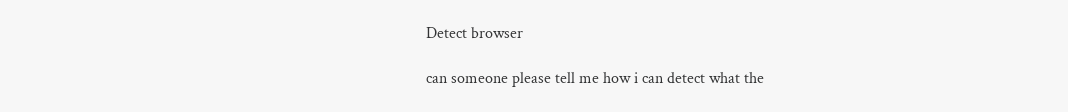Detect browser

can someone please tell me how i can detect what the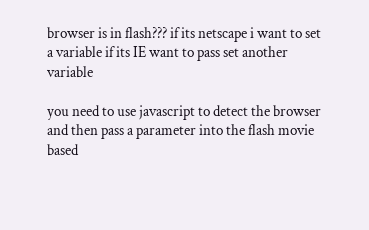browser is in flash??? if its netscape i want to set a variable if its IE want to pass set another variable

you need to use javascript to detect the browser and then pass a parameter into the flash movie based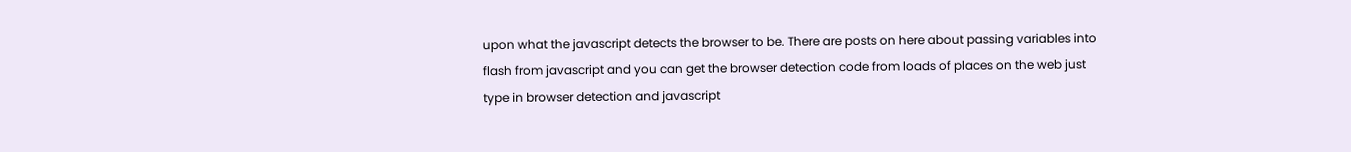upon what the javascript detects the browser to be. There are posts on here about passing variables into flash from javascript and you can get the browser detection code from loads of places on the web just type in browser detection and javascript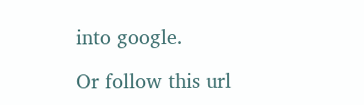into google.

Or follow this url